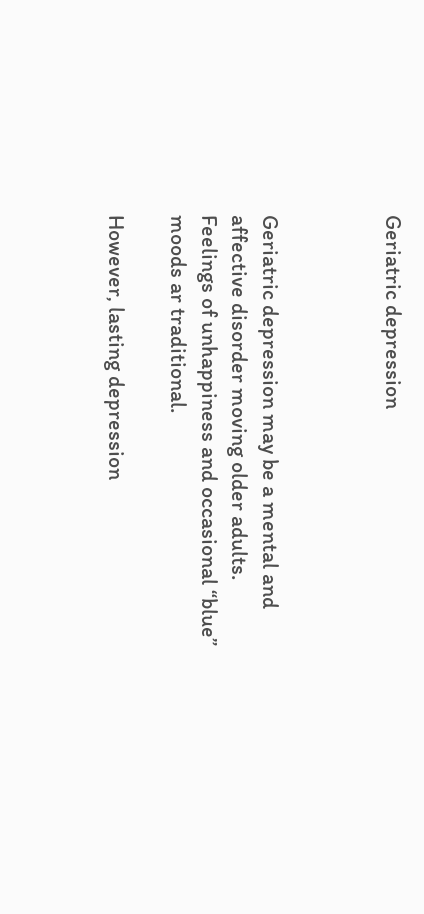Geriatric depression



Geriatric depression may be a mental and affective disorder moving older adults. Feelings of unhappiness and occasional “blue” moods ar traditional.

However, lasting depression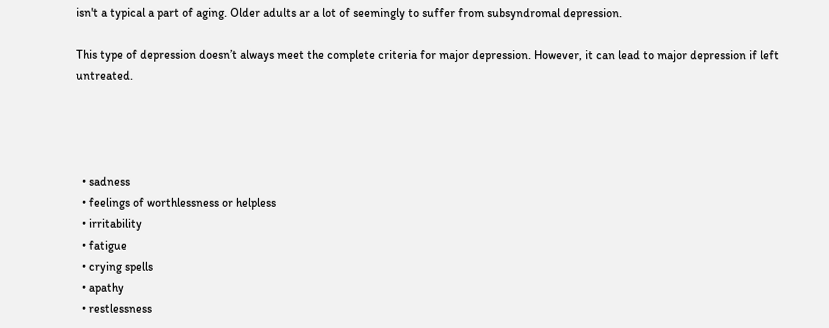isn't a typical a part of aging. Older adults ar a lot of seemingly to suffer from subsyndromal depression.

This type of depression doesn’t always meet the complete criteria for major depression. However, it can lead to major depression if left untreated.




  • sadness
  • feelings of worthlessness or helpless
  • irritability
  • fatigue
  • crying spells
  • apathy
  • restlessness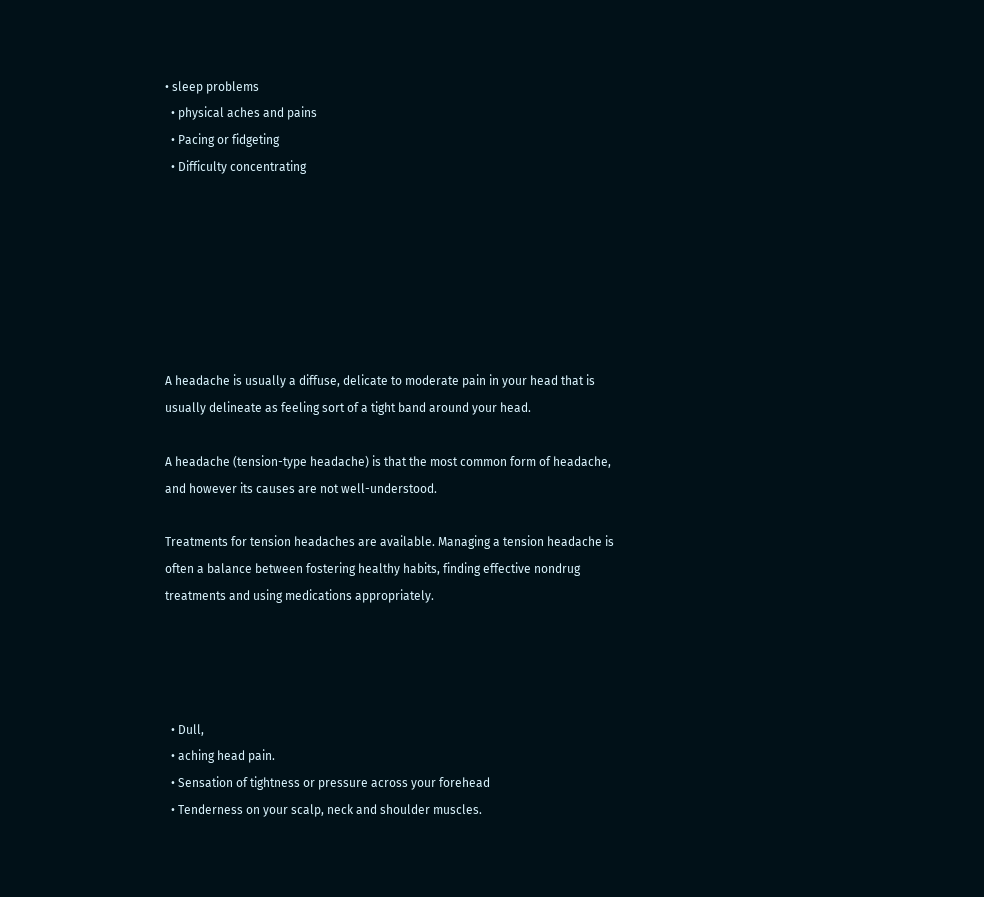• sleep problems
  • physical aches and pains
  • Pacing or fidgeting
  • Difficulty concentrating







A headache is usually a diffuse, delicate to moderate pain in your head that is usually delineate as feeling sort of a tight band around your head.

A headache (tension-type headache) is that the most common form of headache, and however its causes are not well-understood.

Treatments for tension headaches are available. Managing a tension headache is often a balance between fostering healthy habits, finding effective nondrug treatments and using medications appropriately.




  • Dull,
  • aching head pain.
  • Sensation of tightness or pressure across your forehead
  • Tenderness on your scalp, neck and shoulder muscles.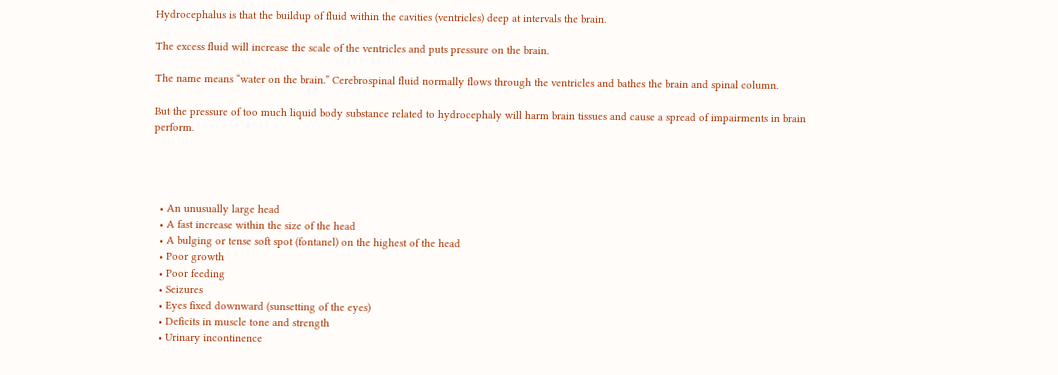Hydrocephalus is that the buildup of fluid within the cavities (ventricles) deep at intervals the brain.

The excess fluid will increase the scale of the ventricles and puts pressure on the brain.

The name means “water on the brain.” Cerebrospinal fluid normally flows through the ventricles and bathes the brain and spinal column.

But the pressure of too much liquid body substance related to hydrocephaly will harm brain tissues and cause a spread of impairments in brain perform.




  • An unusually large head
  • A fast increase within the size of the head
  • A bulging or tense soft spot (fontanel) on the highest of the head
  • Poor growth
  • Poor feeding
  • Seizures
  • Eyes fixed downward (sunsetting of the eyes)
  • Deficits in muscle tone and strength
  • Urinary incontinence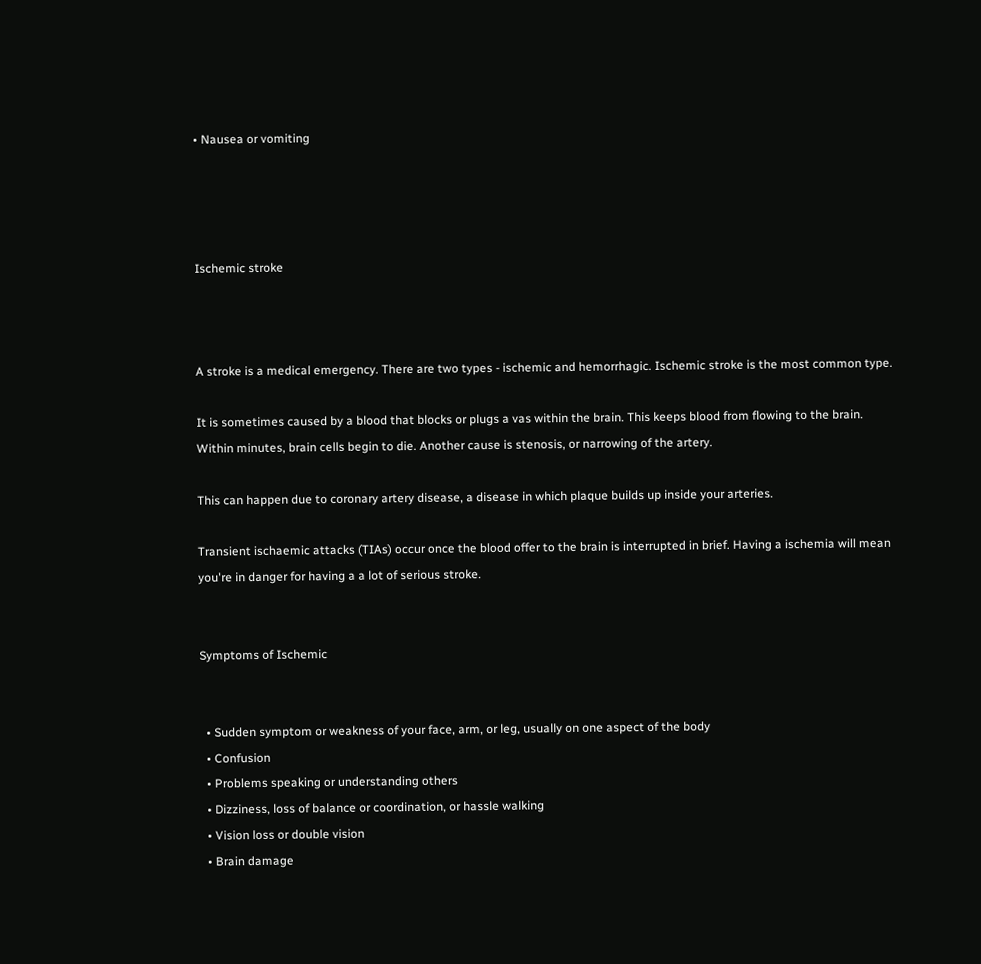• Nausea or vomiting




Ischemic stroke



A stroke is a medical emergency. There are two types - ischemic and hemorrhagic. Ischemic stroke is the most common type.

It is sometimes caused by a blood that blocks or plugs a vas within the brain. This keeps blood from flowing to the brain. Within minutes, brain cells begin to die. Another cause is stenosis, or narrowing of the artery.

This can happen due to coronary artery disease, a disease in which plaque builds up inside your arteries.

Transient ischaemic attacks (TIAs) occur once the blood offer to the brain is interrupted in brief. Having a ischemia will mean you're in danger for having a a lot of serious stroke.


Symptoms of Ischemic


  • Sudden symptom or weakness of your face, arm, or leg, usually on one aspect of the body
  • Confusion
  • Problems speaking or understanding others
  • Dizziness, loss of balance or coordination, or hassle walking
  • Vision loss or double vision
  • Brain damage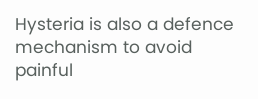Hysteria is also a defence mechanism to avoid painful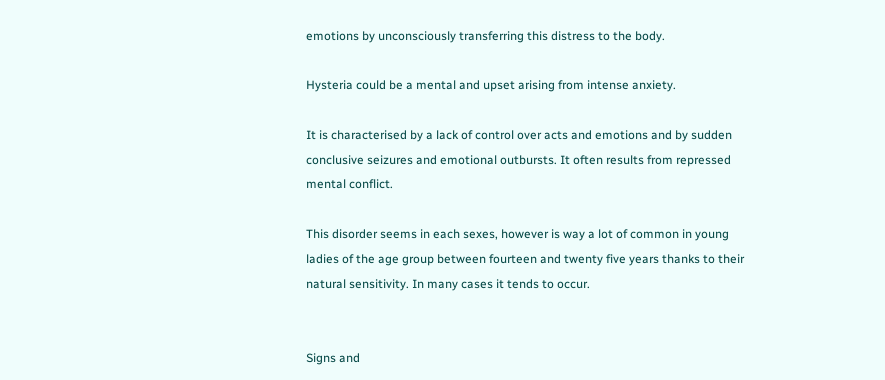emotions by unconsciously transferring this distress to the body.

Hysteria could be a mental and upset arising from intense anxiety.

It is characterised by a lack of control over acts and emotions and by sudden conclusive seizures and emotional outbursts. It often results from repressed mental conflict.

This disorder seems in each sexes, however is way a lot of common in young ladies of the age group between fourteen and twenty five years thanks to their natural sensitivity. In many cases it tends to occur.


Signs and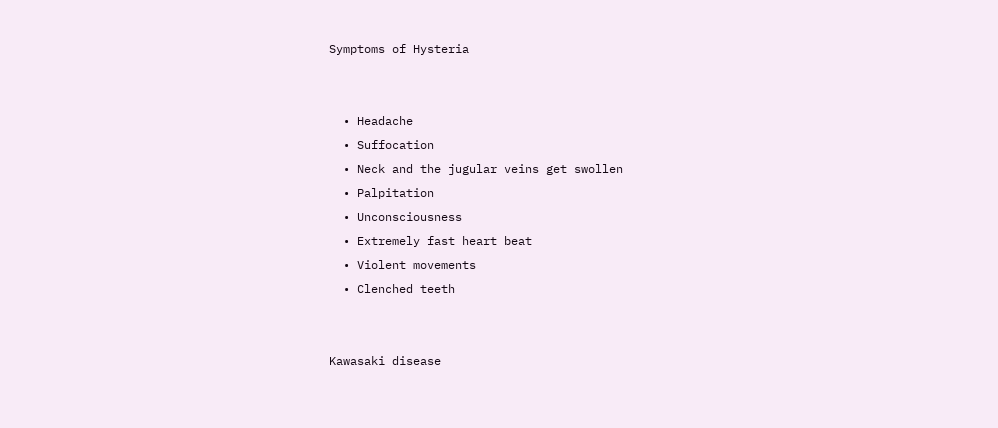Symptoms of Hysteria


  • Headache
  • Suffocation
  • Neck and the jugular veins get swollen
  • Palpitation
  • Unconsciousness
  • Extremely fast heart beat
  • Violent movements
  • Clenched teeth


Kawasaki disease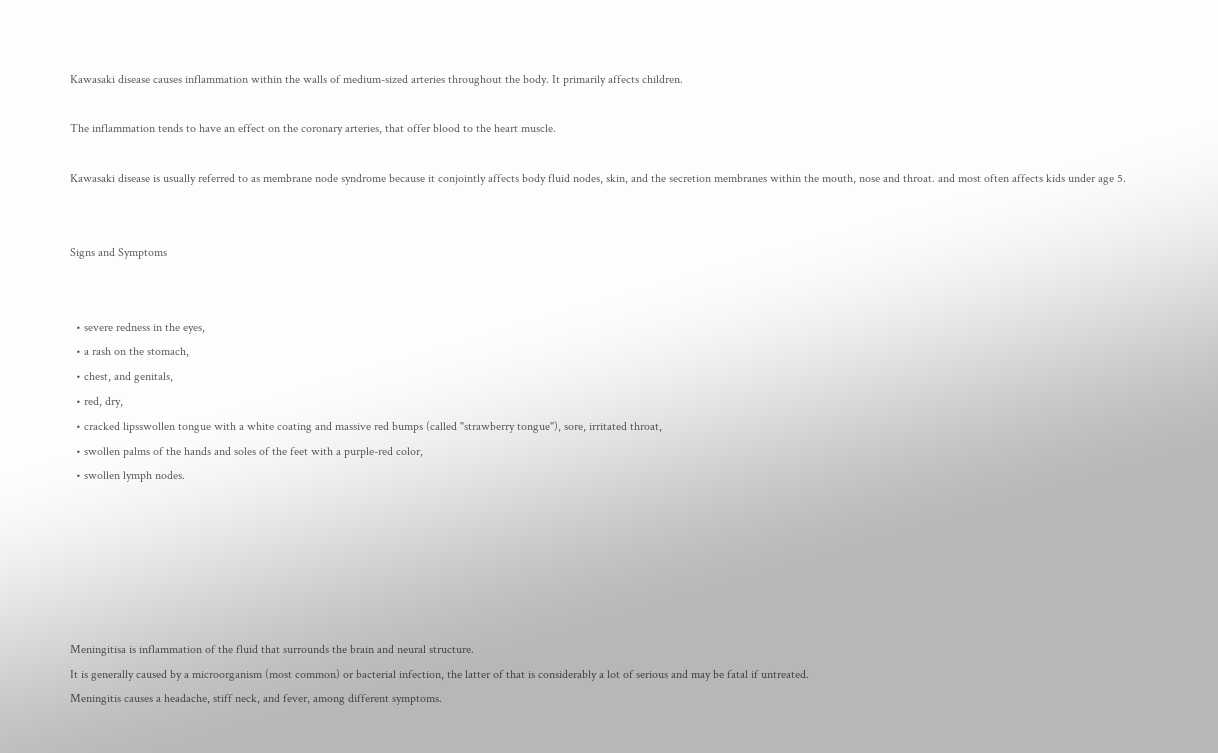Kawasaki disease causes inflammation within the walls of medium-sized arteries throughout the body. It primarily affects children.

The inflammation tends to have an effect on the coronary arteries, that offer blood to the heart muscle.

Kawasaki disease is usually referred to as membrane node syndrome because it conjointly affects body fluid nodes, skin, and the secretion membranes within the mouth, nose and throat. and most often affects kids under age 5.


Signs and Symptoms


  • severe redness in the eyes,
  • a rash on the stomach,
  • chest, and genitals,
  • red, dry,
  • cracked lipsswollen tongue with a white coating and massive red bumps (called "strawberry tongue"), sore, irritated throat,
  • swollen palms of the hands and soles of the feet with a purple-red color,
  • swollen lymph nodes.






Meningitisa is inflammation of the fluid that surrounds the brain and neural structure.
It is generally caused by a microorganism (most common) or bacterial infection, the latter of that is considerably a lot of serious and may be fatal if untreated.
Meningitis causes a headache, stiff neck, and fever, among different symptoms.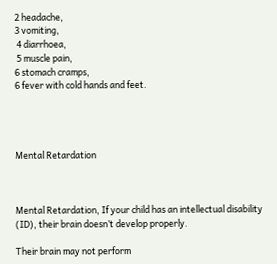2 headache,
3 vomiting,
 4 diarrhoea,
 5 muscle pain,
6 stomach cramps,
6 fever with cold hands and feet.




Mental Retardation



Mental Retardation, If your child has an intellectual disability (ID), their brain doesn’t develop properly.

Their brain may not perform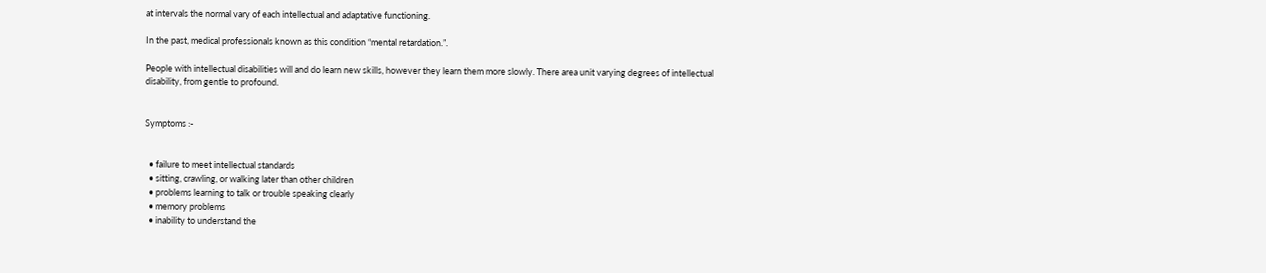at intervals the normal vary of each intellectual and adaptative functioning.

In the past, medical professionals known as this condition “mental retardation.”.

People with intellectual disabilities will and do learn new skills, however they learn them more slowly. There area unit varying degrees of intellectual disability, from gentle to profound.


Symptoms :-


  • failure to meet intellectual standards
  • sitting, crawling, or walking later than other children
  • problems learning to talk or trouble speaking clearly
  • memory problems
  • inability to understand the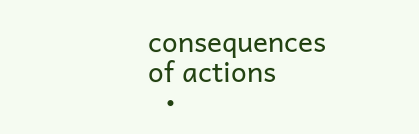consequences of actions
  •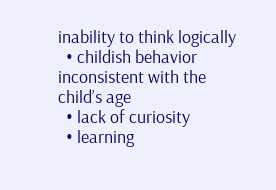inability to think logically
  • childish behavior inconsistent with the child’s age
  • lack of curiosity
  • learning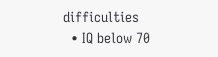difficulties
  • IQ below 70